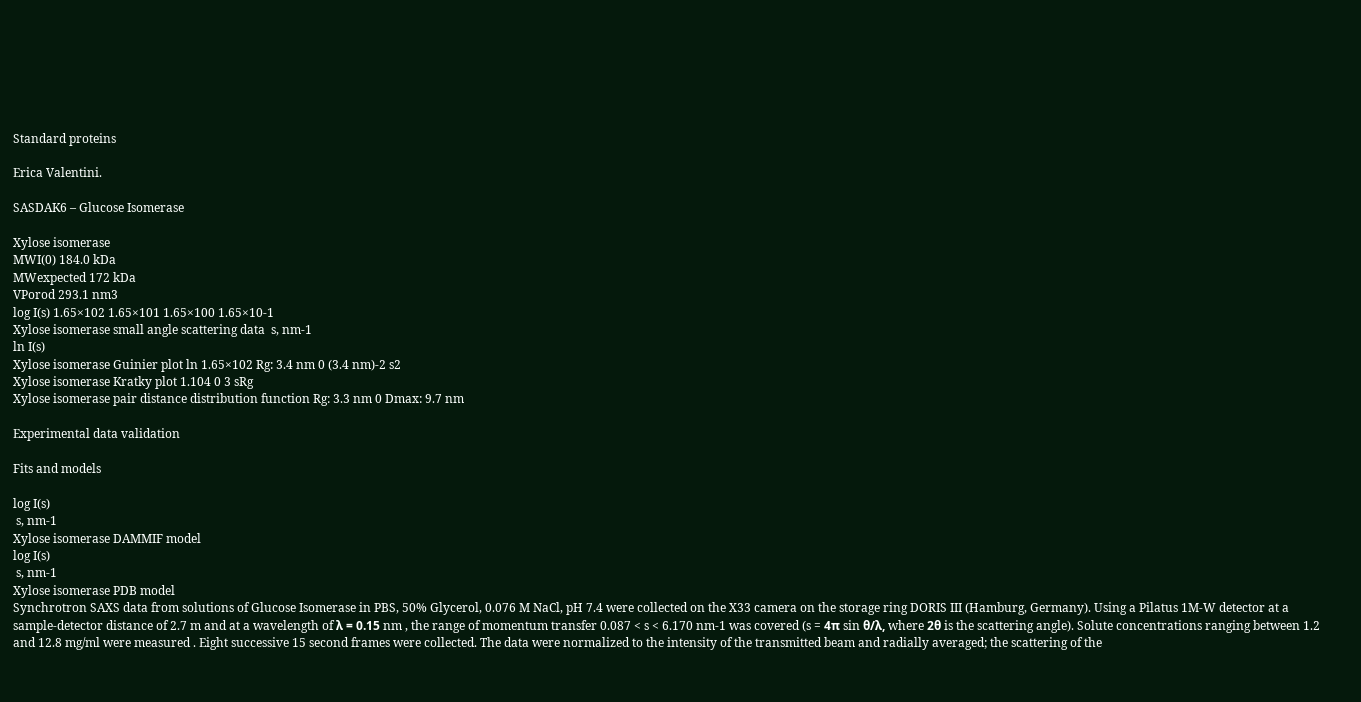Standard proteins

Erica Valentini.

SASDAK6 – Glucose Isomerase

Xylose isomerase
MWI(0) 184.0 kDa
MWexpected 172 kDa
VPorod 293.1 nm3
log I(s) 1.65×102 1.65×101 1.65×100 1.65×10-1
Xylose isomerase small angle scattering data  s, nm-1
ln I(s)
Xylose isomerase Guinier plot ln 1.65×102 Rg: 3.4 nm 0 (3.4 nm)-2 s2
Xylose isomerase Kratky plot 1.104 0 3 sRg
Xylose isomerase pair distance distribution function Rg: 3.3 nm 0 Dmax: 9.7 nm

Experimental data validation

Fits and models

log I(s)
 s, nm-1
Xylose isomerase DAMMIF model
log I(s)
 s, nm-1
Xylose isomerase PDB model
Synchrotron SAXS data from solutions of Glucose Isomerase in PBS, 50% Glycerol, 0.076 M NaCl, pH 7.4 were collected on the X33 camera on the storage ring DORIS III (Hamburg, Germany). Using a Pilatus 1M-W detector at a sample-detector distance of 2.7 m and at a wavelength of λ = 0.15 nm , the range of momentum transfer 0.087 < s < 6.170 nm-1 was covered (s = 4π sin θ/λ, where 2θ is the scattering angle). Solute concentrations ranging between 1.2 and 12.8 mg/ml were measured . Eight successive 15 second frames were collected. The data were normalized to the intensity of the transmitted beam and radially averaged; the scattering of the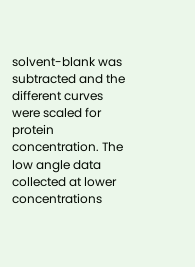solvent-blank was subtracted and the different curves were scaled for protein concentration. The low angle data collected at lower concentrations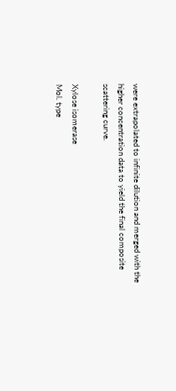were extrapolated to infinite dilution and merged with the higher concentration data to yield the final composite scattering curve.

Xylose isomerase
Mol. type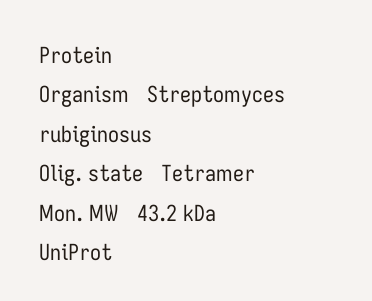Protein
Organism   Streptomyces rubiginosus
Olig. state   Tetramer
Mon. MW   43.2 kDa
UniProt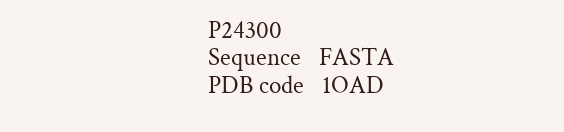P24300
Sequence   FASTA
PDB code   1OAD